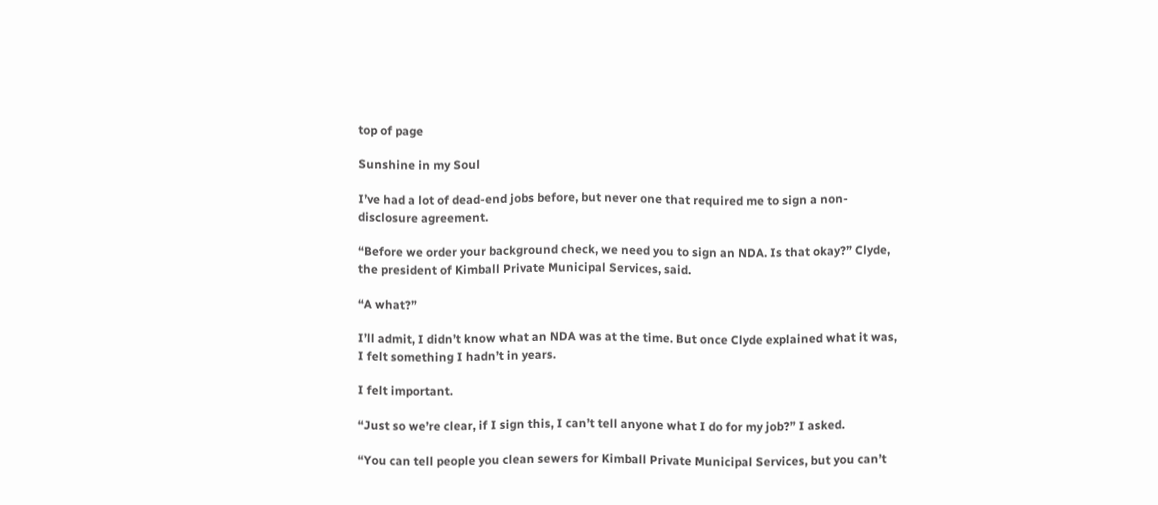top of page

Sunshine in my Soul

I’ve had a lot of dead-end jobs before, but never one that required me to sign a non-disclosure agreement.

“Before we order your background check, we need you to sign an NDA. Is that okay?” Clyde, the president of Kimball Private Municipal Services, said.

“A what?”

I’ll admit, I didn’t know what an NDA was at the time. But once Clyde explained what it was, I felt something I hadn’t in years.

I felt important.

“Just so we’re clear, if I sign this, I can’t tell anyone what I do for my job?” I asked.

“You can tell people you clean sewers for Kimball Private Municipal Services, but you can’t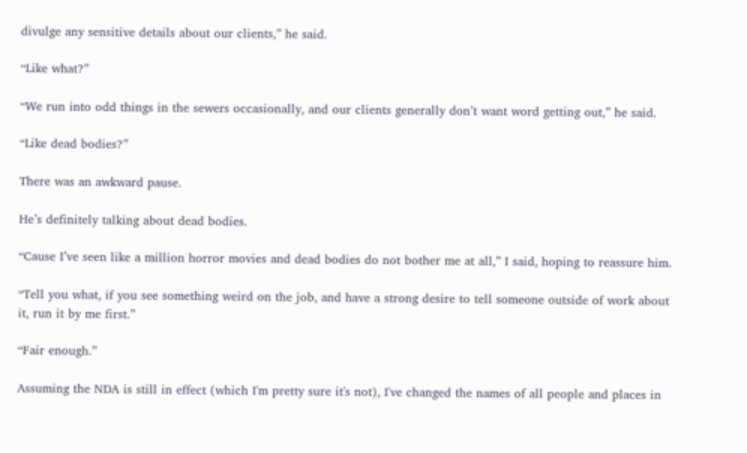divulge any sensitive details about our clients,” he said.

“Like what?”

“We run into odd things in the sewers occasionally, and our clients generally don’t want word getting out,” he said.

“Like dead bodies?”

There was an awkward pause.

He’s definitely talking about dead bodies.

“Cause I’ve seen like a million horror movies and dead bodies do not bother me at all,” I said, hoping to reassure him.

“Tell you what, if you see something weird on the job, and have a strong desire to tell someone outside of work about it, run it by me first.”

“Fair enough.”

Assuming the NDA is still in effect (which I'm pretty sure it's not), I've changed the names of all people and places in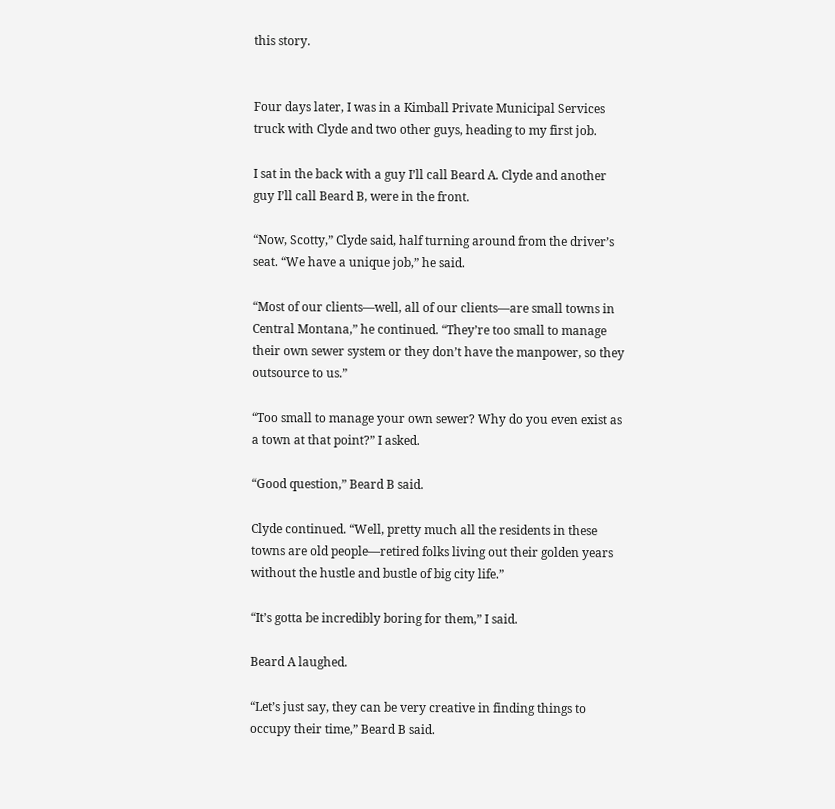this story.


Four days later, I was in a Kimball Private Municipal Services truck with Clyde and two other guys, heading to my first job.

I sat in the back with a guy I’ll call Beard A. Clyde and another guy I’ll call Beard B, were in the front.

“Now, Scotty,” Clyde said, half turning around from the driver’s seat. “We have a unique job,” he said.

“Most of our clients—well, all of our clients—are small towns in Central Montana,” he continued. “They’re too small to manage their own sewer system or they don’t have the manpower, so they outsource to us.”

“Too small to manage your own sewer? Why do you even exist as a town at that point?” I asked.

“Good question,” Beard B said.

Clyde continued. “Well, pretty much all the residents in these towns are old people—retired folks living out their golden years without the hustle and bustle of big city life.”

“It’s gotta be incredibly boring for them,” I said.

Beard A laughed.

“Let’s just say, they can be very creative in finding things to occupy their time,” Beard B said.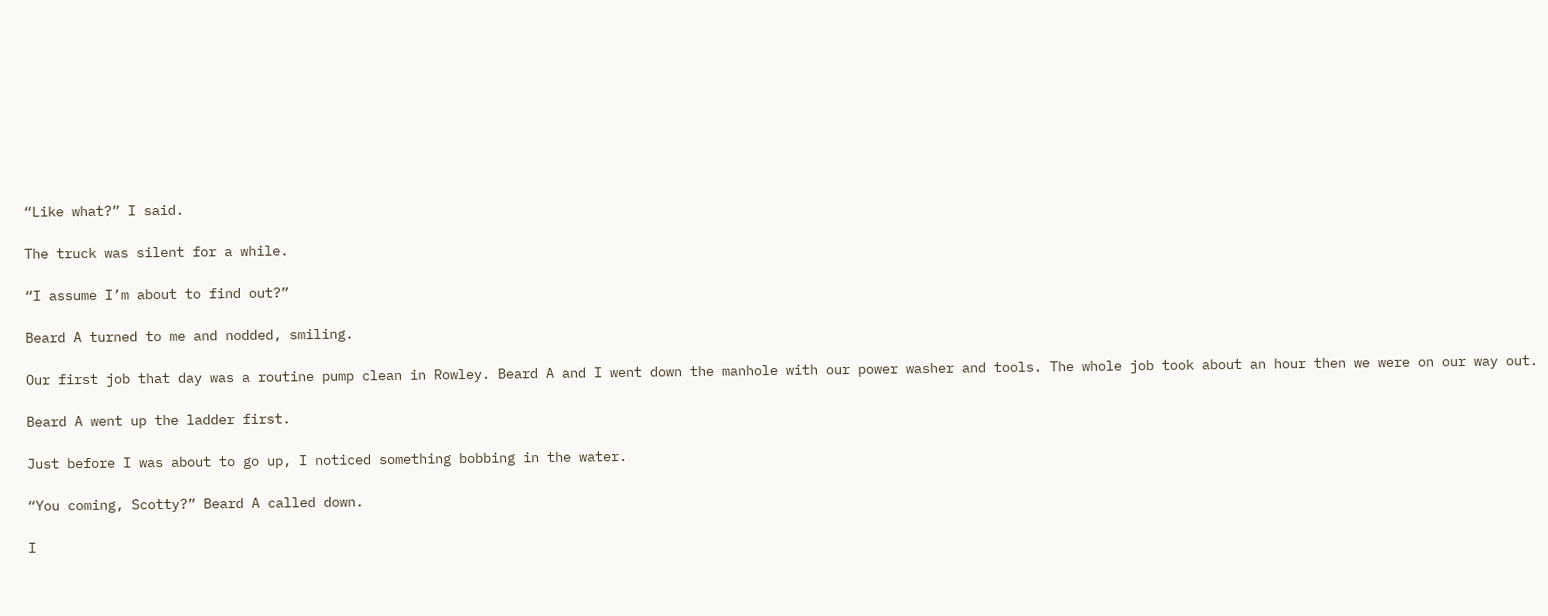“Like what?” I said.

The truck was silent for a while.

“I assume I’m about to find out?”

Beard A turned to me and nodded, smiling.

Our first job that day was a routine pump clean in Rowley. Beard A and I went down the manhole with our power washer and tools. The whole job took about an hour then we were on our way out.

Beard A went up the ladder first.

Just before I was about to go up, I noticed something bobbing in the water.

“You coming, Scotty?” Beard A called down.

I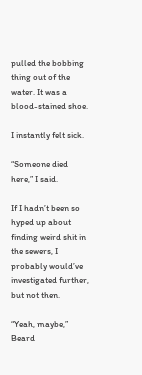pulled the bobbing thing out of the water. It was a blood-stained shoe.

I instantly felt sick.

“Someone died here,” I said.

If I hadn’t been so hyped up about finding weird shit in the sewers, I probably would’ve investigated further, but not then.

“Yeah, maybe,” Beard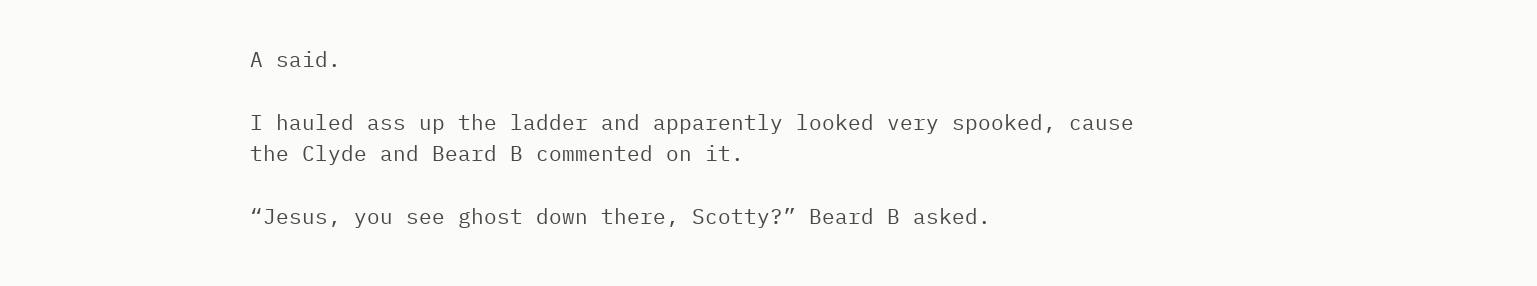A said.

I hauled ass up the ladder and apparently looked very spooked, cause the Clyde and Beard B commented on it.

“Jesus, you see ghost down there, Scotty?” Beard B asked.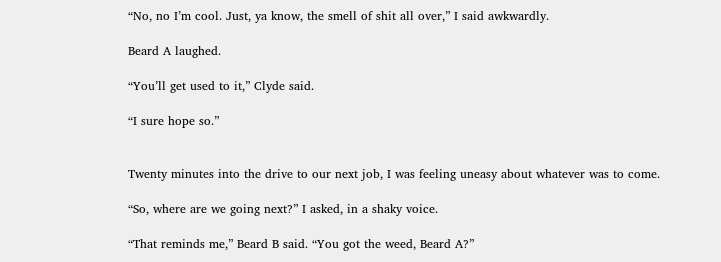“No, no I’m cool. Just, ya know, the smell of shit all over,” I said awkwardly.

Beard A laughed.

“You’ll get used to it,” Clyde said.

“I sure hope so.”


Twenty minutes into the drive to our next job, I was feeling uneasy about whatever was to come.

“So, where are we going next?” I asked, in a shaky voice.

“That reminds me,” Beard B said. “You got the weed, Beard A?”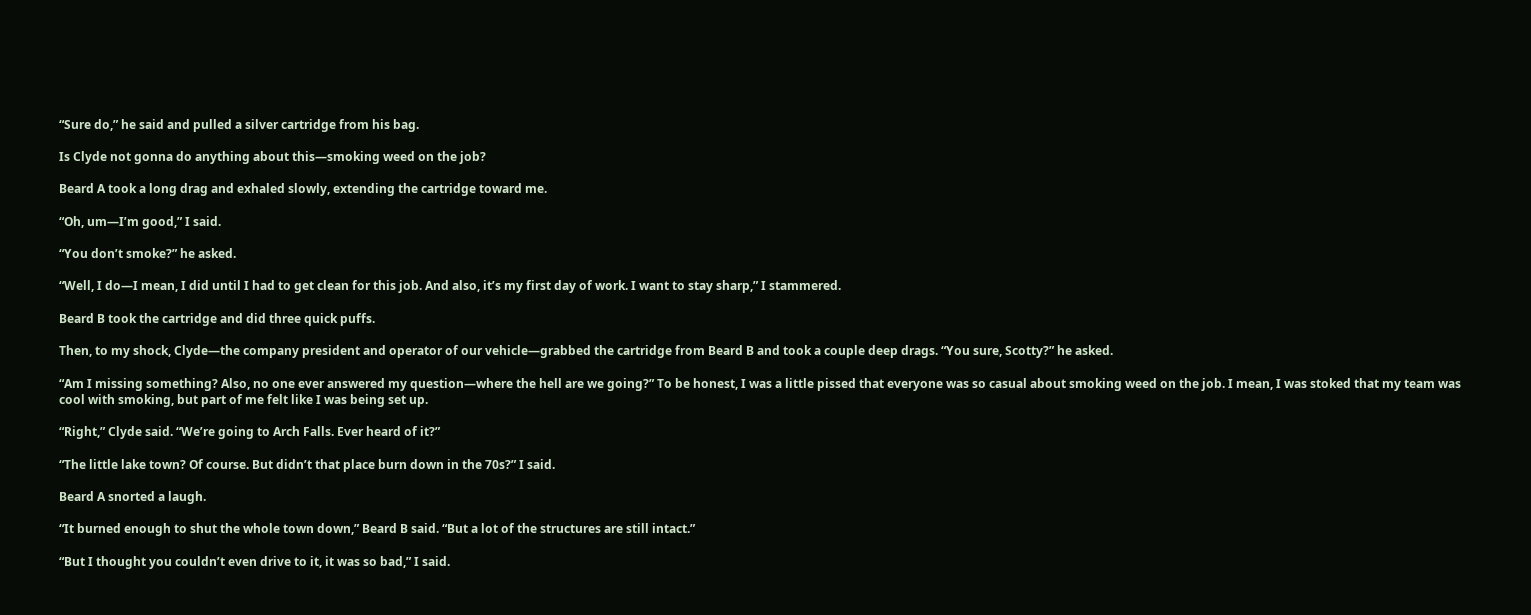“Sure do,” he said and pulled a silver cartridge from his bag.

Is Clyde not gonna do anything about this—smoking weed on the job?

Beard A took a long drag and exhaled slowly, extending the cartridge toward me.

“Oh, um—I’m good,” I said.

“You don’t smoke?” he asked.

“Well, I do—I mean, I did until I had to get clean for this job. And also, it’s my first day of work. I want to stay sharp,” I stammered.

Beard B took the cartridge and did three quick puffs.

Then, to my shock, Clyde—the company president and operator of our vehicle—grabbed the cartridge from Beard B and took a couple deep drags. “You sure, Scotty?” he asked.

“Am I missing something? Also, no one ever answered my question—where the hell are we going?” To be honest, I was a little pissed that everyone was so casual about smoking weed on the job. I mean, I was stoked that my team was cool with smoking, but part of me felt like I was being set up.

“Right,” Clyde said. “We’re going to Arch Falls. Ever heard of it?”

“The little lake town? Of course. But didn’t that place burn down in the 70s?” I said.

Beard A snorted a laugh.

“It burned enough to shut the whole town down,” Beard B said. “But a lot of the structures are still intact.”

“But I thought you couldn’t even drive to it, it was so bad,” I said.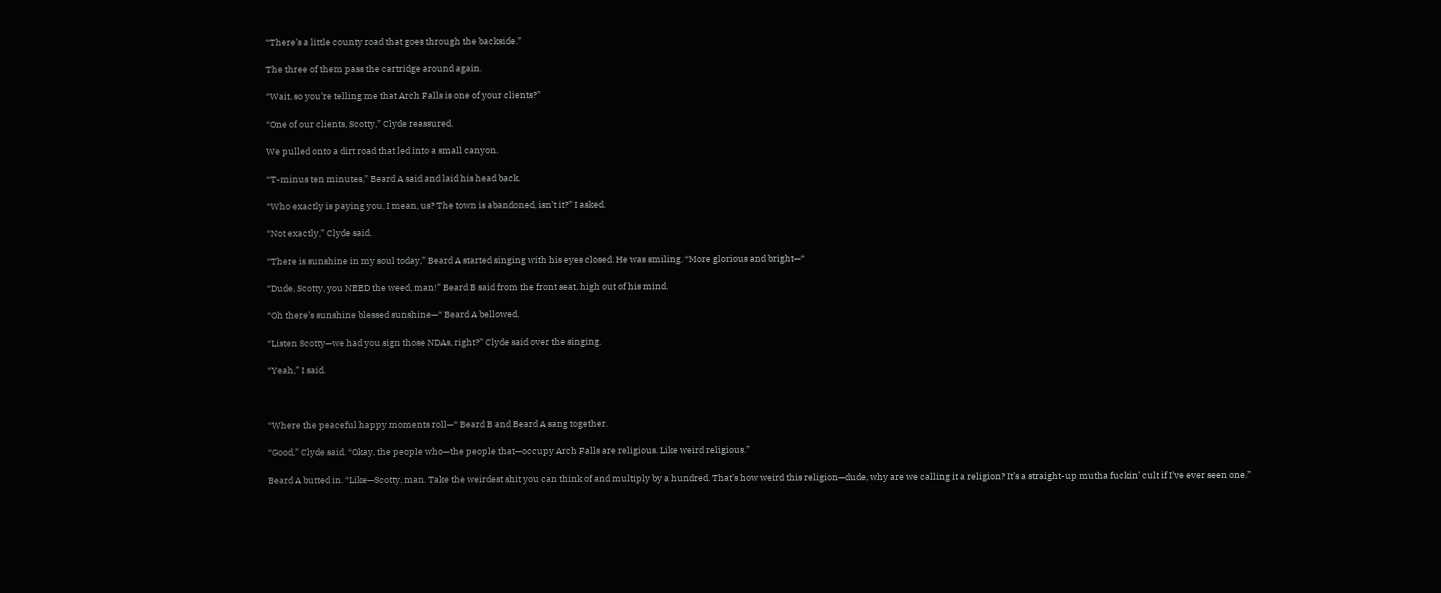“There’s a little county road that goes through the backside.”

The three of them pass the cartridge around again.

“Wait, so you’re telling me that Arch Falls is one of your clients?”

“One of our clients, Scotty,” Clyde reassured.

We pulled onto a dirt road that led into a small canyon.

“T-minus ten minutes,” Beard A said and laid his head back.

“Who exactly is paying you, I mean, us? The town is abandoned, isn’t it?” I asked.

“Not exactly,” Clyde said.

“There is sunshine in my soul today,” Beard A started singing with his eyes closed. He was smiling. “More glorious and bright—“

“Dude, Scotty, you NEED the weed, man!” Beard B said from the front seat, high out of his mind.

“Oh there’s sunshine blessed sunshine—“ Beard A bellowed.

“Listen Scotty—we had you sign those NDAs, right?” Clyde said over the singing.

“Yeah,” I said.



“Where the peaceful happy moments roll—“ Beard B and Beard A sang together.

“Good,” Clyde said. “Okay, the people who—the people that—occupy Arch Falls are religious. Like weird religious.”

Beard A butted in. “Like—Scotty, man. Take the weirdest shit you can think of and multiply by a hundred. That’s how weird this religion—dude, why are we calling it a religion? It’s a straight-up mutha fuckin’ cult if I’ve ever seen one.”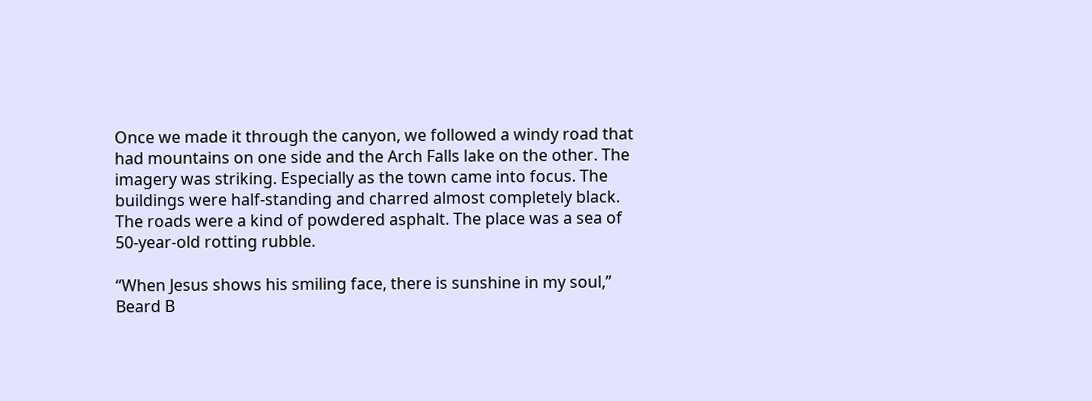Once we made it through the canyon, we followed a windy road that had mountains on one side and the Arch Falls lake on the other. The imagery was striking. Especially as the town came into focus. The buildings were half-standing and charred almost completely black. The roads were a kind of powdered asphalt. The place was a sea of 50-year-old rotting rubble.

“When Jesus shows his smiling face, there is sunshine in my soul,” Beard B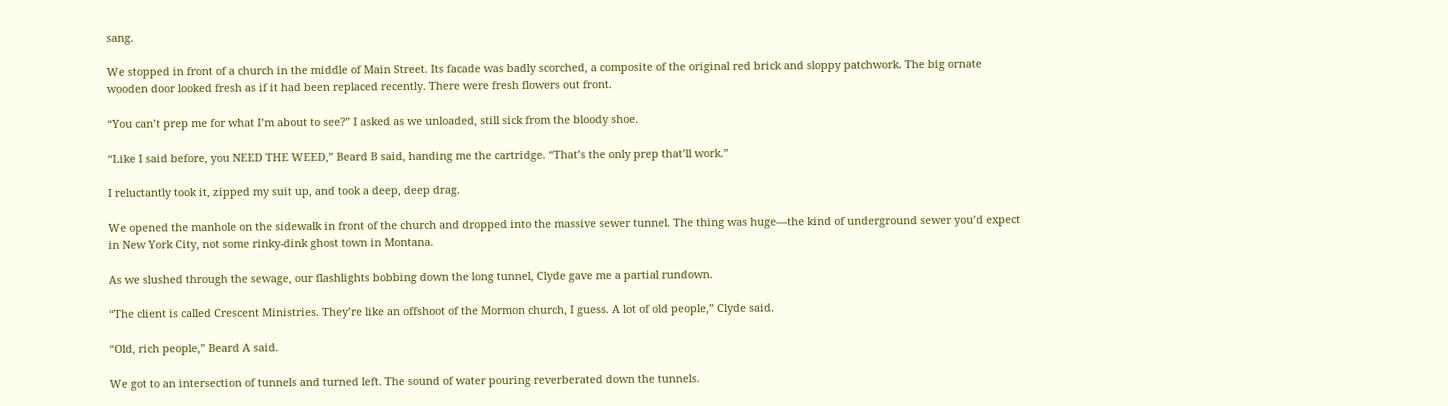sang.

We stopped in front of a church in the middle of Main Street. Its facade was badly scorched, a composite of the original red brick and sloppy patchwork. The big ornate wooden door looked fresh as if it had been replaced recently. There were fresh flowers out front.

“You can’t prep me for what I’m about to see?” I asked as we unloaded, still sick from the bloody shoe.

“Like I said before, you NEED THE WEED,” Beard B said, handing me the cartridge. “That’s the only prep that’ll work.”

I reluctantly took it, zipped my suit up, and took a deep, deep drag.

We opened the manhole on the sidewalk in front of the church and dropped into the massive sewer tunnel. The thing was huge—the kind of underground sewer you’d expect in New York City, not some rinky-dink ghost town in Montana.

As we slushed through the sewage, our flashlights bobbing down the long tunnel, Clyde gave me a partial rundown.

“The client is called Crescent Ministries. They’re like an offshoot of the Mormon church, I guess. A lot of old people,” Clyde said.

“Old, rich people,” Beard A said.

We got to an intersection of tunnels and turned left. The sound of water pouring reverberated down the tunnels.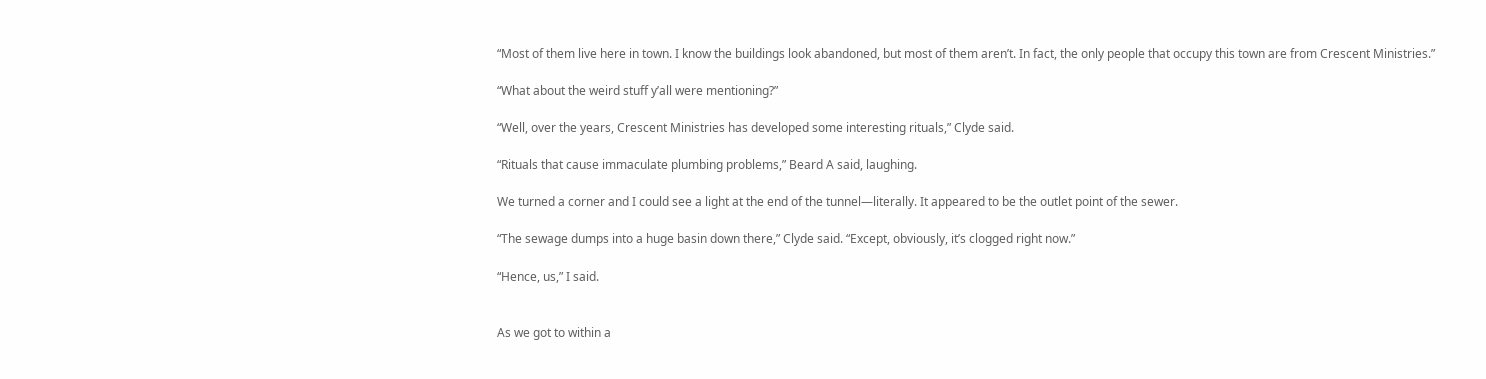“Most of them live here in town. I know the buildings look abandoned, but most of them aren’t. In fact, the only people that occupy this town are from Crescent Ministries.”

“What about the weird stuff y’all were mentioning?”

“Well, over the years, Crescent Ministries has developed some interesting rituals,” Clyde said.

“Rituals that cause immaculate plumbing problems,” Beard A said, laughing.

We turned a corner and I could see a light at the end of the tunnel—literally. It appeared to be the outlet point of the sewer.

“The sewage dumps into a huge basin down there,” Clyde said. “Except, obviously, it’s clogged right now.”

“Hence, us,” I said.


As we got to within a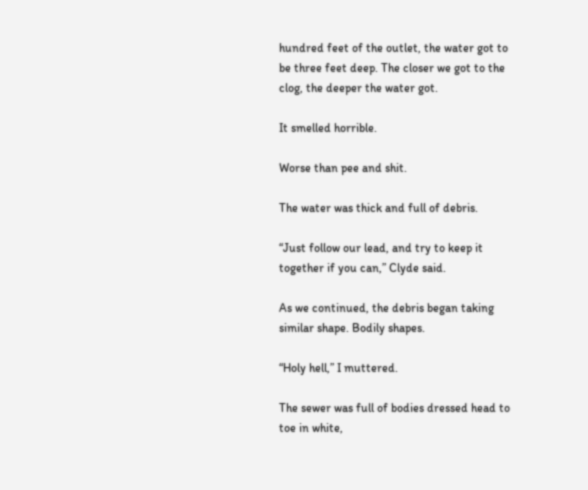hundred feet of the outlet, the water got to be three feet deep. The closer we got to the clog, the deeper the water got.

It smelled horrible.

Worse than pee and shit.

The water was thick and full of debris.

“Just follow our lead, and try to keep it together if you can,” Clyde said.

As we continued, the debris began taking similar shape. Bodily shapes.

“Holy hell,” I muttered.

The sewer was full of bodies dressed head to toe in white,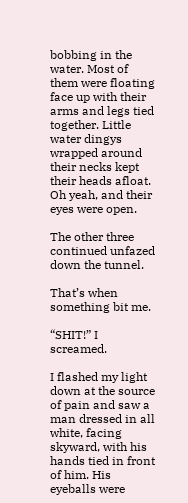bobbing in the water. Most of them were floating face up with their arms and legs tied together. Little water dingys wrapped around their necks kept their heads afloat. Oh yeah, and their eyes were open.

The other three continued unfazed down the tunnel.

That’s when something bit me.

“SHIT!” I screamed.

I flashed my light down at the source of pain and saw a man dressed in all white, facing skyward, with his hands tied in front of him. His eyeballs were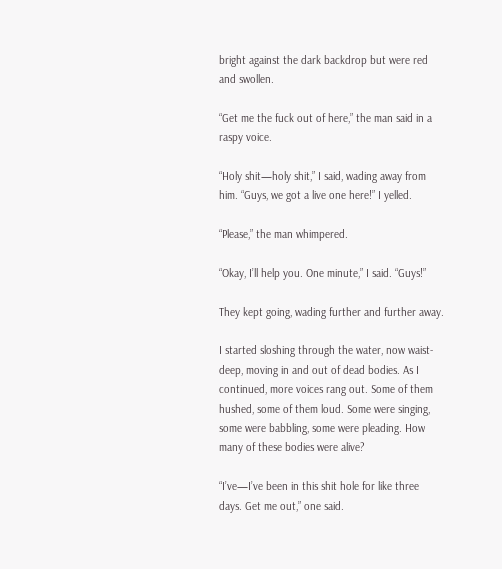bright against the dark backdrop but were red and swollen.

“Get me the fuck out of here,” the man said in a raspy voice.

“Holy shit—holy shit,” I said, wading away from him. “Guys, we got a live one here!” I yelled.

“Please,” the man whimpered.

“Okay, I’ll help you. One minute,” I said. “Guys!”

They kept going, wading further and further away.

I started sloshing through the water, now waist-deep, moving in and out of dead bodies. As I continued, more voices rang out. Some of them hushed, some of them loud. Some were singing, some were babbling, some were pleading. How many of these bodies were alive?

“I’ve—I’ve been in this shit hole for like three days. Get me out,” one said.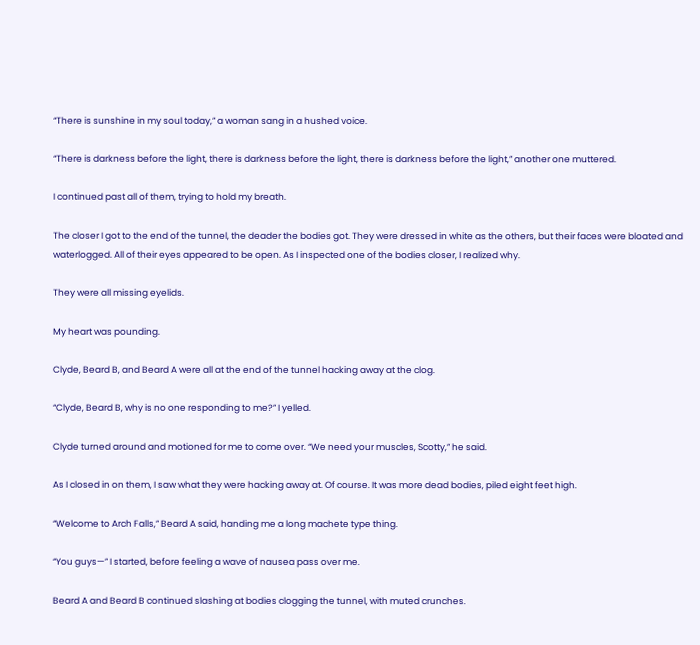“There is sunshine in my soul today,” a woman sang in a hushed voice.

“There is darkness before the light, there is darkness before the light, there is darkness before the light,” another one muttered.

I continued past all of them, trying to hold my breath.

The closer I got to the end of the tunnel, the deader the bodies got. They were dressed in white as the others, but their faces were bloated and waterlogged. All of their eyes appeared to be open. As I inspected one of the bodies closer, I realized why.

They were all missing eyelids.

My heart was pounding.

Clyde, Beard B, and Beard A were all at the end of the tunnel hacking away at the clog.

“Clyde, Beard B, why is no one responding to me?” I yelled.

Clyde turned around and motioned for me to come over. “We need your muscles, Scotty,” he said.

As I closed in on them, I saw what they were hacking away at. Of course. It was more dead bodies, piled eight feet high.

“Welcome to Arch Falls,” Beard A said, handing me a long machete type thing.

“You guys—” I started, before feeling a wave of nausea pass over me.

Beard A and Beard B continued slashing at bodies clogging the tunnel, with muted crunches.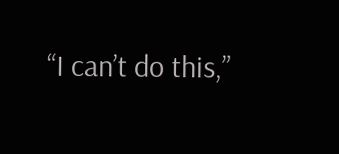“I can’t do this,”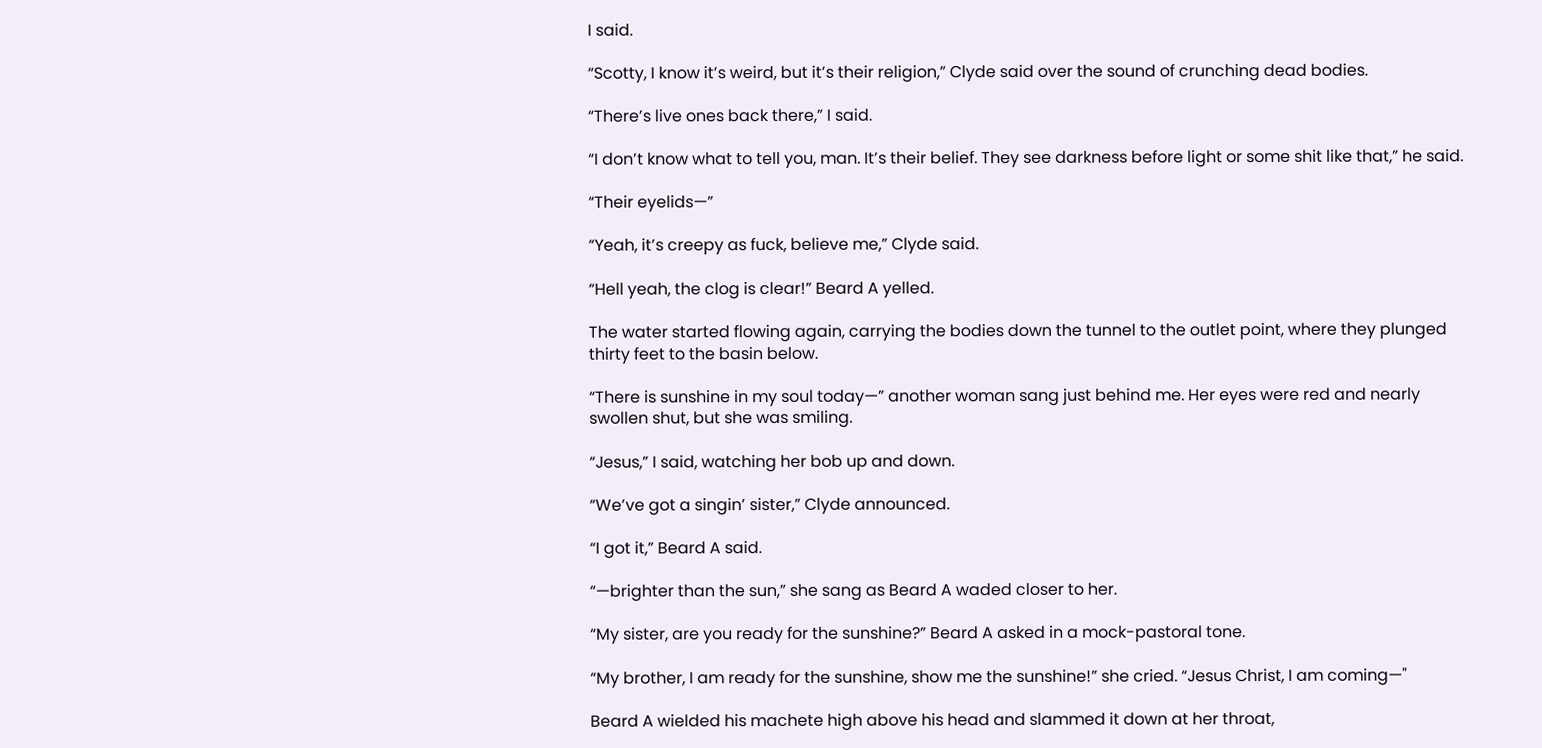I said.

“Scotty, I know it’s weird, but it’s their religion,” Clyde said over the sound of crunching dead bodies.

“There’s live ones back there,” I said.

“I don’t know what to tell you, man. It’s their belief. They see darkness before light or some shit like that,” he said.

“Their eyelids—”

“Yeah, it’s creepy as fuck, believe me,” Clyde said.

“Hell yeah, the clog is clear!” Beard A yelled.

The water started flowing again, carrying the bodies down the tunnel to the outlet point, where they plunged thirty feet to the basin below.

“There is sunshine in my soul today—” another woman sang just behind me. Her eyes were red and nearly swollen shut, but she was smiling.

“Jesus,” I said, watching her bob up and down.

“We’ve got a singin’ sister,” Clyde announced.

“I got it,” Beard A said.

“—brighter than the sun,” she sang as Beard A waded closer to her.

“My sister, are you ready for the sunshine?” Beard A asked in a mock-pastoral tone.

“My brother, I am ready for the sunshine, show me the sunshine!” she cried. “Jesus Christ, I am coming—"

Beard A wielded his machete high above his head and slammed it down at her throat,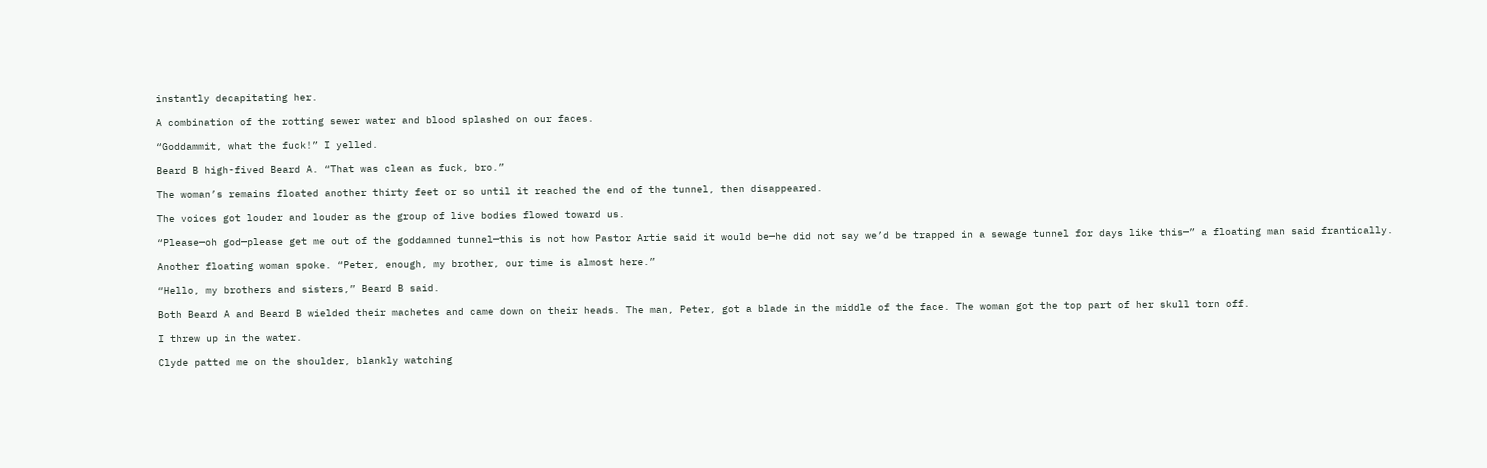instantly decapitating her.

A combination of the rotting sewer water and blood splashed on our faces.

“Goddammit, what the fuck!” I yelled.

Beard B high-fived Beard A. “That was clean as fuck, bro.”

The woman’s remains floated another thirty feet or so until it reached the end of the tunnel, then disappeared.

The voices got louder and louder as the group of live bodies flowed toward us.

“Please—oh god—please get me out of the goddamned tunnel—this is not how Pastor Artie said it would be—he did not say we’d be trapped in a sewage tunnel for days like this—” a floating man said frantically.

Another floating woman spoke. “Peter, enough, my brother, our time is almost here.”

“Hello, my brothers and sisters,” Beard B said.

Both Beard A and Beard B wielded their machetes and came down on their heads. The man, Peter, got a blade in the middle of the face. The woman got the top part of her skull torn off.

I threw up in the water.

Clyde patted me on the shoulder, blankly watching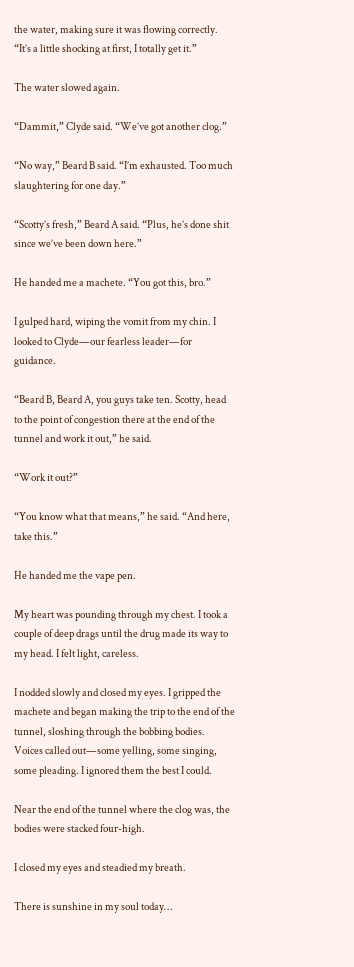the water, making sure it was flowing correctly. “It’s a little shocking at first, I totally get it.”

The water slowed again.

“Dammit,” Clyde said. “We’ve got another clog.”

“No way,” Beard B said. “I’m exhausted. Too much slaughtering for one day.”

“Scotty’s fresh,” Beard A said. “Plus, he’s done shit since we’ve been down here.”

He handed me a machete. “You got this, bro.”

I gulped hard, wiping the vomit from my chin. I looked to Clyde—our fearless leader—for guidance.

“Beard B, Beard A, you guys take ten. Scotty, head to the point of congestion there at the end of the tunnel and work it out,” he said.

“Work it out?”

“You know what that means,” he said. “And here, take this.”

He handed me the vape pen.

My heart was pounding through my chest. I took a couple of deep drags until the drug made its way to my head. I felt light, careless.

I nodded slowly and closed my eyes. I gripped the machete and began making the trip to the end of the tunnel, sloshing through the bobbing bodies. Voices called out—some yelling, some singing, some pleading. I ignored them the best I could.

Near the end of the tunnel where the clog was, the bodies were stacked four-high.

I closed my eyes and steadied my breath.

There is sunshine in my soul today…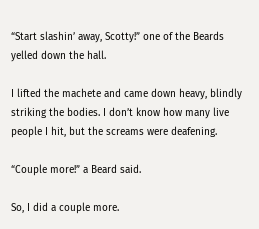“Start slashin’ away, Scotty!” one of the Beards yelled down the hall.

I lifted the machete and came down heavy, blindly striking the bodies. I don’t know how many live people I hit, but the screams were deafening.

“Couple more!” a Beard said.

So, I did a couple more.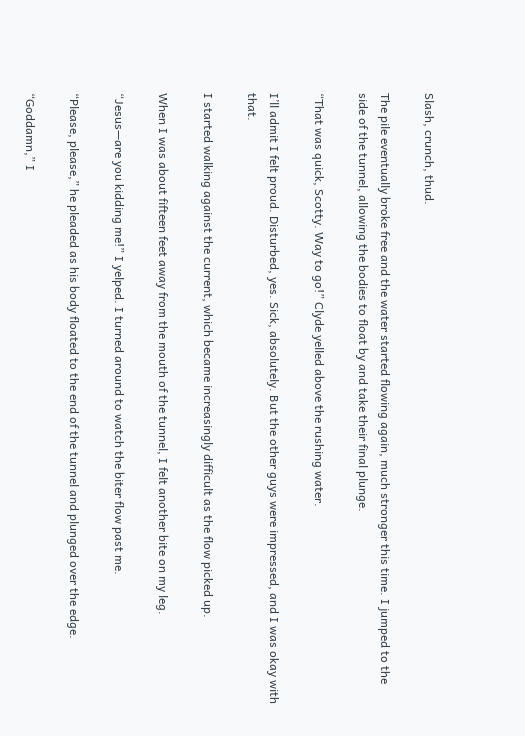Slash, crunch, thud.

The pile eventually broke free and the water started flowing again, much stronger this time. I jumped to the side of the tunnel, allowing the bodies to float by and take their final plunge.

“That was quick, Scotty. Way to go!” Clyde yelled above the rushing water.

I’ll admit I felt proud. Disturbed, yes. Sick, absolutely. But the other guys were impressed, and I was okay with that.

I started walking against the current, which became increasingly difficult as the flow picked up.

When I was about fifteen feet away from the mouth of the tunnel, I felt another bite on my leg.

“Jesus—are you kidding me!” I yelped. I turned around to watch the biter flow past me.

“Please, please,” he pleaded as his body floated to the end of the tunnel and plunged over the edge.

“Goddamn,” I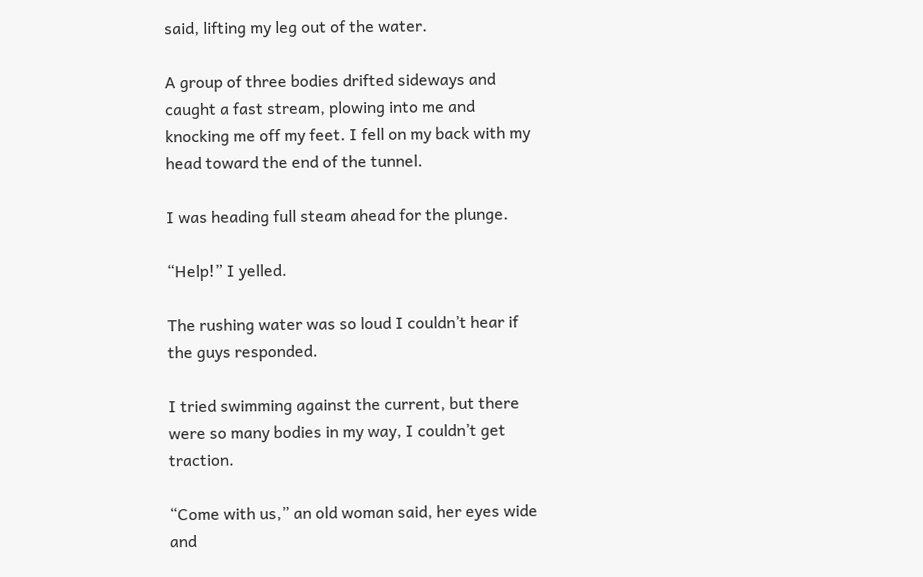said, lifting my leg out of the water.

A group of three bodies drifted sideways and caught a fast stream, plowing into me and knocking me off my feet. I fell on my back with my head toward the end of the tunnel.

I was heading full steam ahead for the plunge.

“Help!” I yelled.

The rushing water was so loud I couldn’t hear if the guys responded.

I tried swimming against the current, but there were so many bodies in my way, I couldn’t get traction.

“Come with us,” an old woman said, her eyes wide and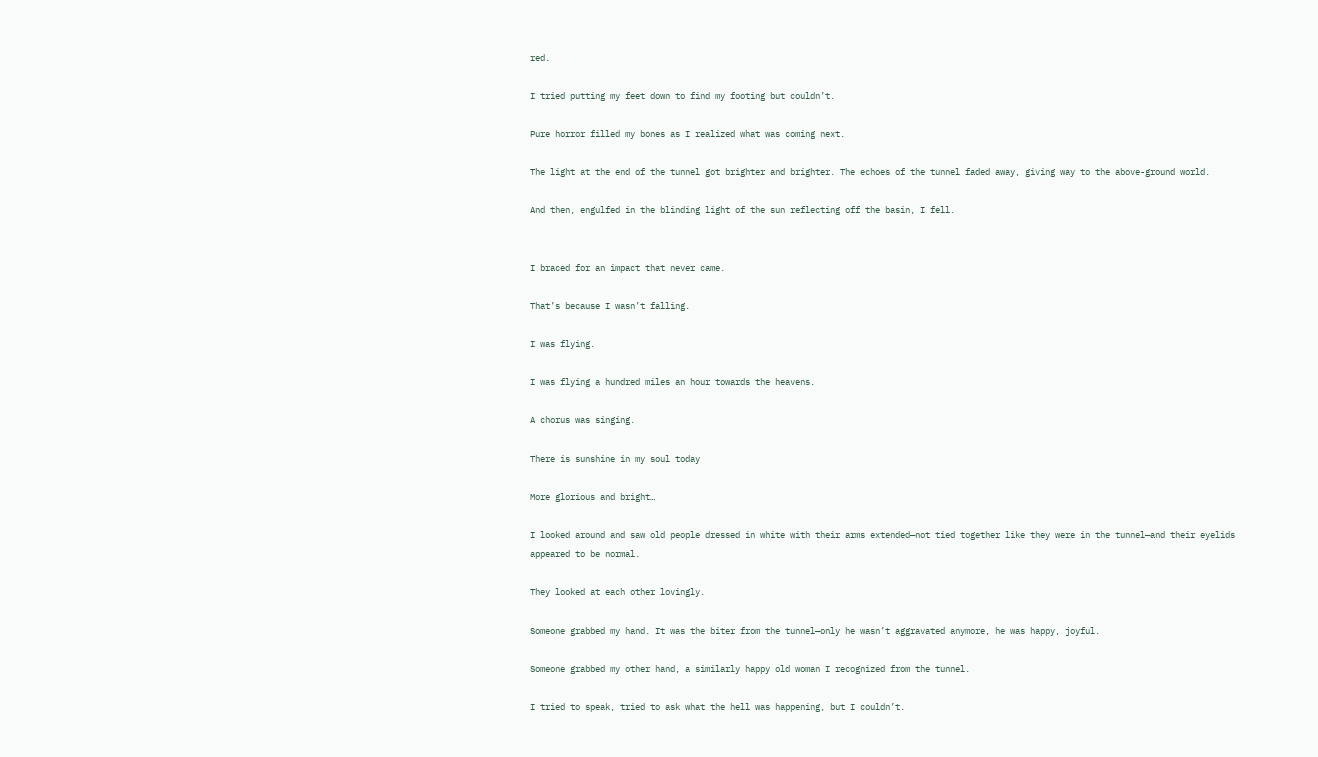red.

I tried putting my feet down to find my footing but couldn’t.

Pure horror filled my bones as I realized what was coming next.

The light at the end of the tunnel got brighter and brighter. The echoes of the tunnel faded away, giving way to the above-ground world.

And then, engulfed in the blinding light of the sun reflecting off the basin, I fell.


I braced for an impact that never came.

That’s because I wasn’t falling.

I was flying.

I was flying a hundred miles an hour towards the heavens.

A chorus was singing.

There is sunshine in my soul today

More glorious and bright…

I looked around and saw old people dressed in white with their arms extended—not tied together like they were in the tunnel—and their eyelids appeared to be normal.

They looked at each other lovingly.

Someone grabbed my hand. It was the biter from the tunnel—only he wasn’t aggravated anymore, he was happy, joyful.

Someone grabbed my other hand, a similarly happy old woman I recognized from the tunnel.

I tried to speak, tried to ask what the hell was happening, but I couldn’t.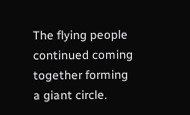The flying people continued coming together forming a giant circle.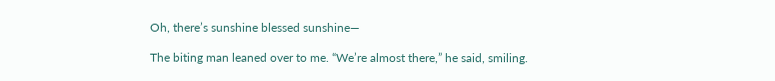Oh, there’s sunshine blessed sunshine—

The biting man leaned over to me. “We’re almost there,” he said, smiling.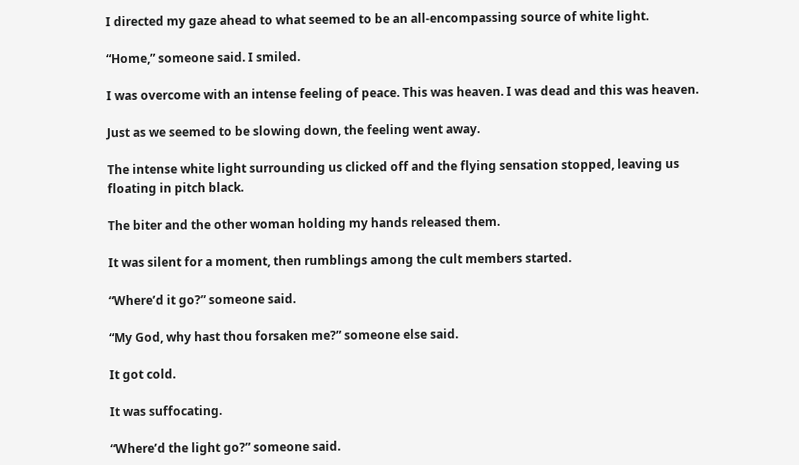I directed my gaze ahead to what seemed to be an all-encompassing source of white light.

“Home,” someone said. I smiled.

I was overcome with an intense feeling of peace. This was heaven. I was dead and this was heaven.

Just as we seemed to be slowing down, the feeling went away.

The intense white light surrounding us clicked off and the flying sensation stopped, leaving us floating in pitch black.

The biter and the other woman holding my hands released them.

It was silent for a moment, then rumblings among the cult members started.

“Where’d it go?” someone said.

“My God, why hast thou forsaken me?” someone else said.

It got cold.

It was suffocating.

“Where’d the light go?” someone said.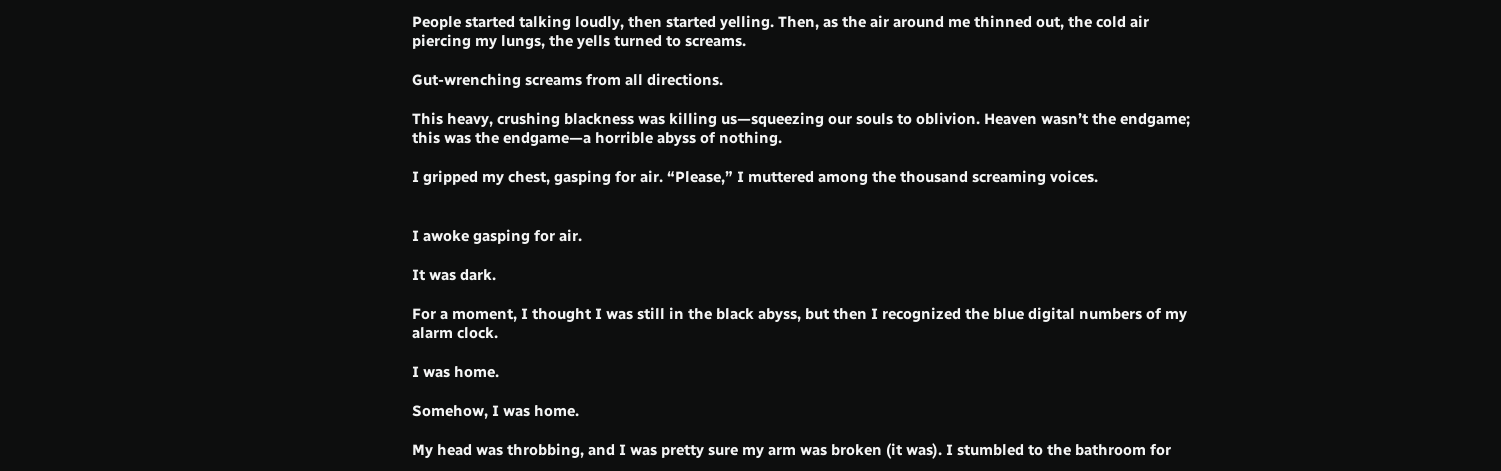People started talking loudly, then started yelling. Then, as the air around me thinned out, the cold air piercing my lungs, the yells turned to screams.

Gut-wrenching screams from all directions.

This heavy, crushing blackness was killing us—squeezing our souls to oblivion. Heaven wasn’t the endgame; this was the endgame—a horrible abyss of nothing.

I gripped my chest, gasping for air. “Please,” I muttered among the thousand screaming voices.


I awoke gasping for air.

It was dark.

For a moment, I thought I was still in the black abyss, but then I recognized the blue digital numbers of my alarm clock.

I was home.

Somehow, I was home.

My head was throbbing, and I was pretty sure my arm was broken (it was). I stumbled to the bathroom for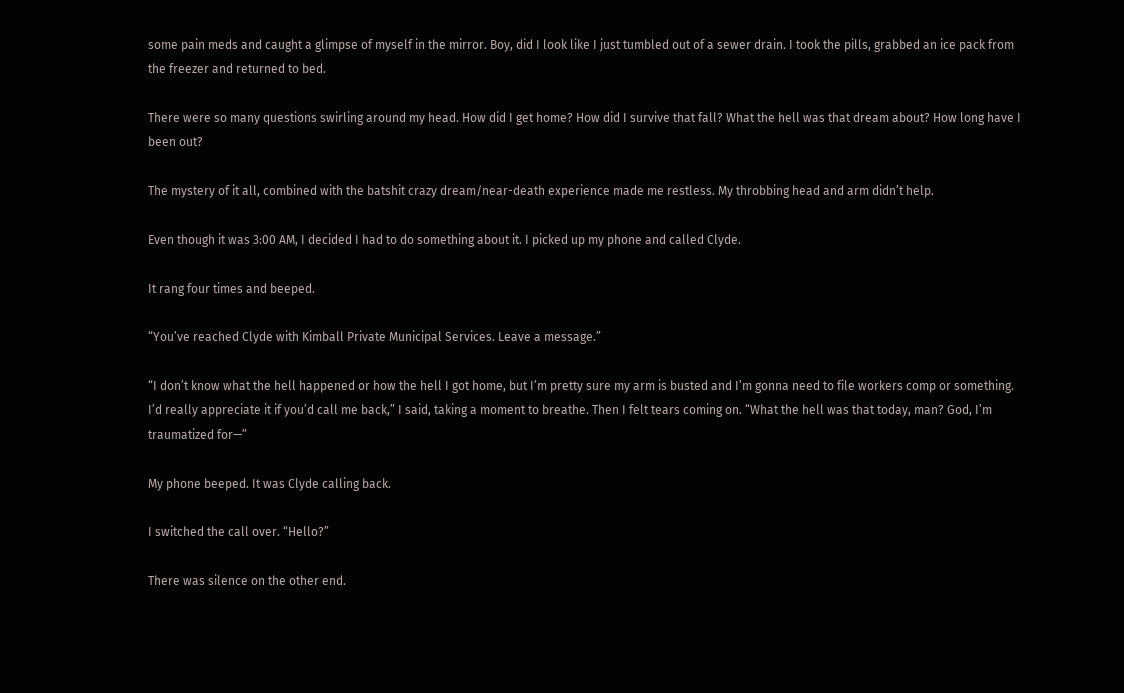some pain meds and caught a glimpse of myself in the mirror. Boy, did I look like I just tumbled out of a sewer drain. I took the pills, grabbed an ice pack from the freezer and returned to bed.

There were so many questions swirling around my head. How did I get home? How did I survive that fall? What the hell was that dream about? How long have I been out?

The mystery of it all, combined with the batshit crazy dream/near-death experience made me restless. My throbbing head and arm didn’t help.

Even though it was 3:00 AM, I decided I had to do something about it. I picked up my phone and called Clyde.

It rang four times and beeped.

“You’ve reached Clyde with Kimball Private Municipal Services. Leave a message.”

“I don’t know what the hell happened or how the hell I got home, but I’m pretty sure my arm is busted and I’m gonna need to file workers comp or something. I’d really appreciate it if you’d call me back,” I said, taking a moment to breathe. Then I felt tears coming on. “What the hell was that today, man? God, I’m traumatized for—”

My phone beeped. It was Clyde calling back.

I switched the call over. “Hello?”

There was silence on the other end.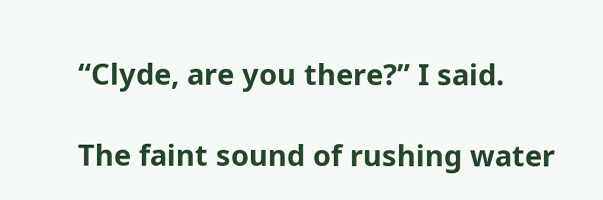“Clyde, are you there?” I said.

The faint sound of rushing water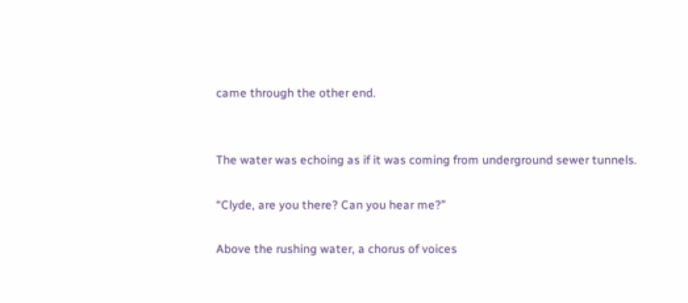came through the other end.


The water was echoing as if it was coming from underground sewer tunnels.

“Clyde, are you there? Can you hear me?”

Above the rushing water, a chorus of voices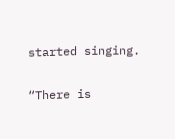started singing.

“There is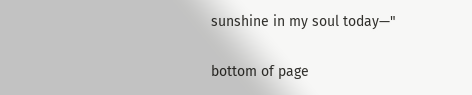sunshine in my soul today—"

bottom of page